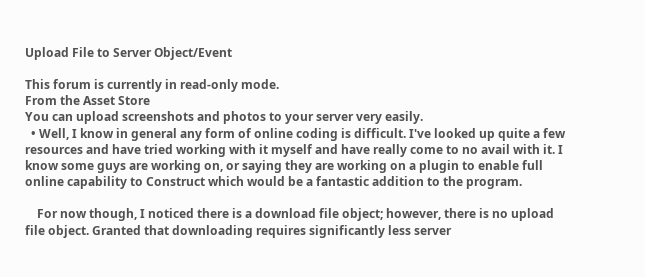Upload File to Server Object/Event

This forum is currently in read-only mode.
From the Asset Store
You can upload screenshots and photos to your server very easily.
  • Well, I know in general any form of online coding is difficult. I've looked up quite a few resources and have tried working with it myself and have really come to no avail with it. I know some guys are working on, or saying they are working on a plugin to enable full online capability to Construct which would be a fantastic addition to the program.

    For now though, I noticed there is a download file object; however, there is no upload file object. Granted that downloading requires significantly less server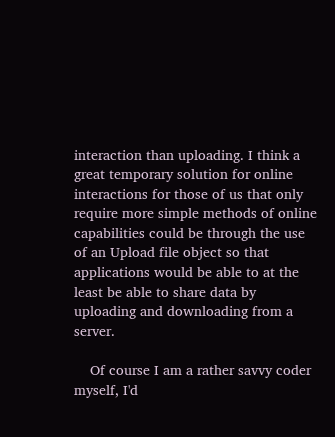interaction than uploading. I think a great temporary solution for online interactions for those of us that only require more simple methods of online capabilities could be through the use of an Upload file object so that applications would be able to at the least be able to share data by uploading and downloading from a server.

    Of course I am a rather savvy coder myself, I'd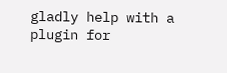gladly help with a plugin for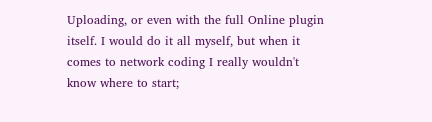Uploading, or even with the full Online plugin itself. I would do it all myself, but when it comes to network coding I really wouldn't know where to start;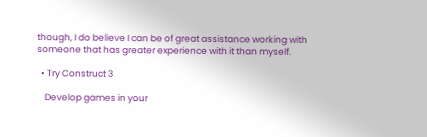though, I do believe I can be of great assistance working with someone that has greater experience with it than myself.

  • Try Construct 3

    Develop games in your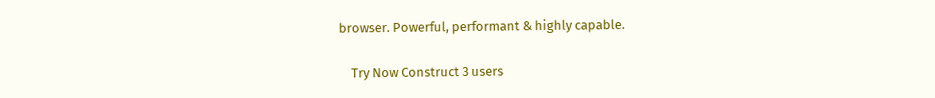browser. Powerful, performant & highly capable.

    Try Now Construct 3 users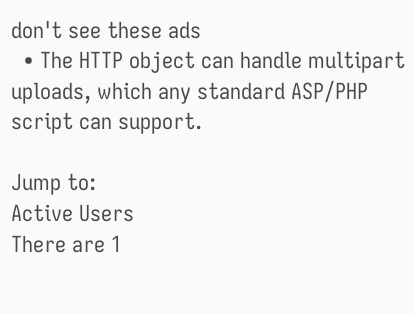don't see these ads
  • The HTTP object can handle multipart uploads, which any standard ASP/PHP script can support.

Jump to:
Active Users
There are 1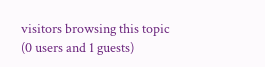visitors browsing this topic (0 users and 1 guests)